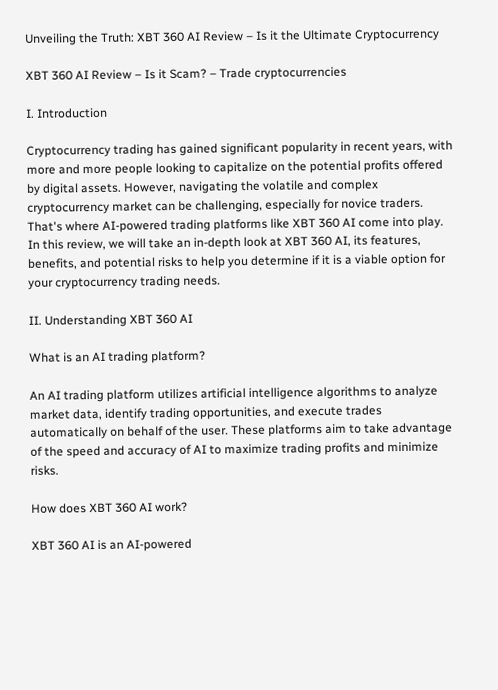Unveiling the Truth: XBT 360 AI Review – Is it the Ultimate Cryptocurrency

XBT 360 AI Review – Is it Scam? – Trade cryptocurrencies

I. Introduction

Cryptocurrency trading has gained significant popularity in recent years, with more and more people looking to capitalize on the potential profits offered by digital assets. However, navigating the volatile and complex cryptocurrency market can be challenging, especially for novice traders. That's where AI-powered trading platforms like XBT 360 AI come into play. In this review, we will take an in-depth look at XBT 360 AI, its features, benefits, and potential risks to help you determine if it is a viable option for your cryptocurrency trading needs.

II. Understanding XBT 360 AI

What is an AI trading platform?

An AI trading platform utilizes artificial intelligence algorithms to analyze market data, identify trading opportunities, and execute trades automatically on behalf of the user. These platforms aim to take advantage of the speed and accuracy of AI to maximize trading profits and minimize risks.

How does XBT 360 AI work?

XBT 360 AI is an AI-powered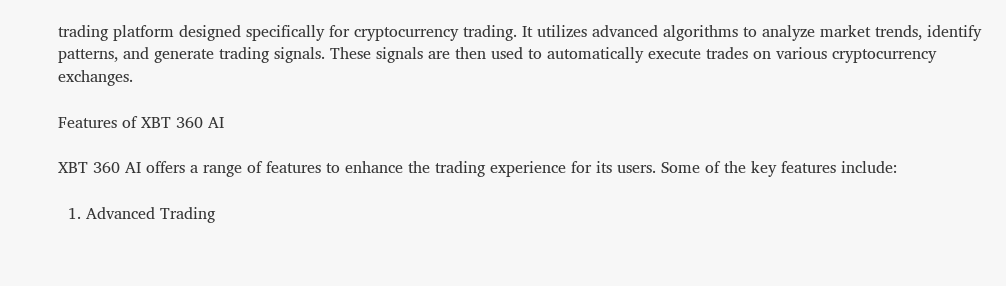trading platform designed specifically for cryptocurrency trading. It utilizes advanced algorithms to analyze market trends, identify patterns, and generate trading signals. These signals are then used to automatically execute trades on various cryptocurrency exchanges.

Features of XBT 360 AI

XBT 360 AI offers a range of features to enhance the trading experience for its users. Some of the key features include:

  1. Advanced Trading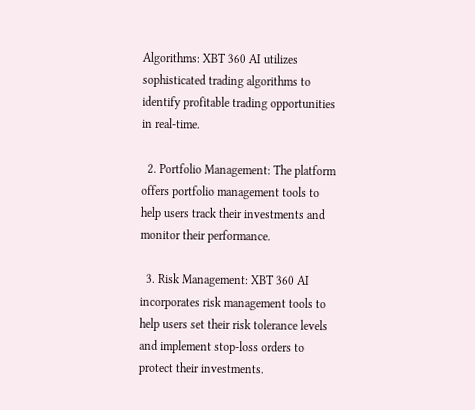Algorithms: XBT 360 AI utilizes sophisticated trading algorithms to identify profitable trading opportunities in real-time.

  2. Portfolio Management: The platform offers portfolio management tools to help users track their investments and monitor their performance.

  3. Risk Management: XBT 360 AI incorporates risk management tools to help users set their risk tolerance levels and implement stop-loss orders to protect their investments.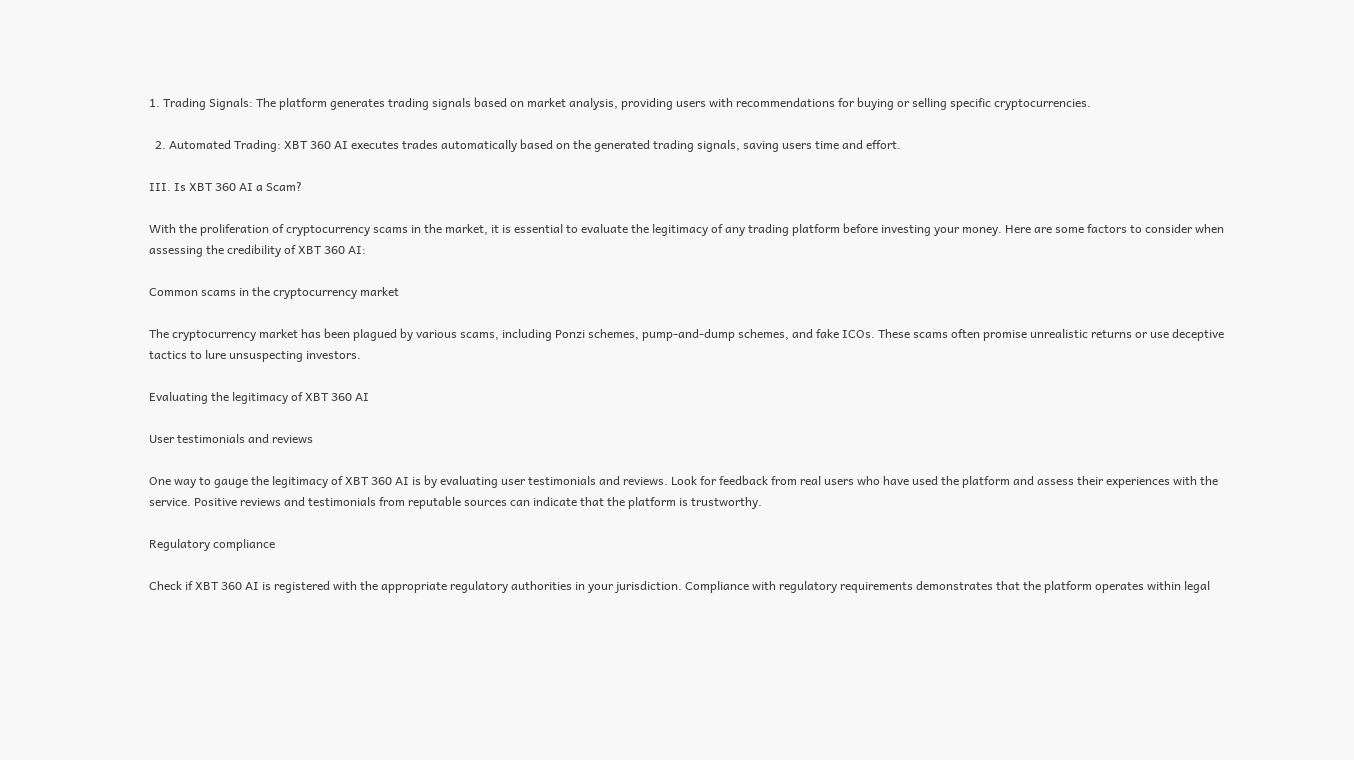1. Trading Signals: The platform generates trading signals based on market analysis, providing users with recommendations for buying or selling specific cryptocurrencies.

  2. Automated Trading: XBT 360 AI executes trades automatically based on the generated trading signals, saving users time and effort.

III. Is XBT 360 AI a Scam?

With the proliferation of cryptocurrency scams in the market, it is essential to evaluate the legitimacy of any trading platform before investing your money. Here are some factors to consider when assessing the credibility of XBT 360 AI:

Common scams in the cryptocurrency market

The cryptocurrency market has been plagued by various scams, including Ponzi schemes, pump-and-dump schemes, and fake ICOs. These scams often promise unrealistic returns or use deceptive tactics to lure unsuspecting investors.

Evaluating the legitimacy of XBT 360 AI

User testimonials and reviews

One way to gauge the legitimacy of XBT 360 AI is by evaluating user testimonials and reviews. Look for feedback from real users who have used the platform and assess their experiences with the service. Positive reviews and testimonials from reputable sources can indicate that the platform is trustworthy.

Regulatory compliance

Check if XBT 360 AI is registered with the appropriate regulatory authorities in your jurisdiction. Compliance with regulatory requirements demonstrates that the platform operates within legal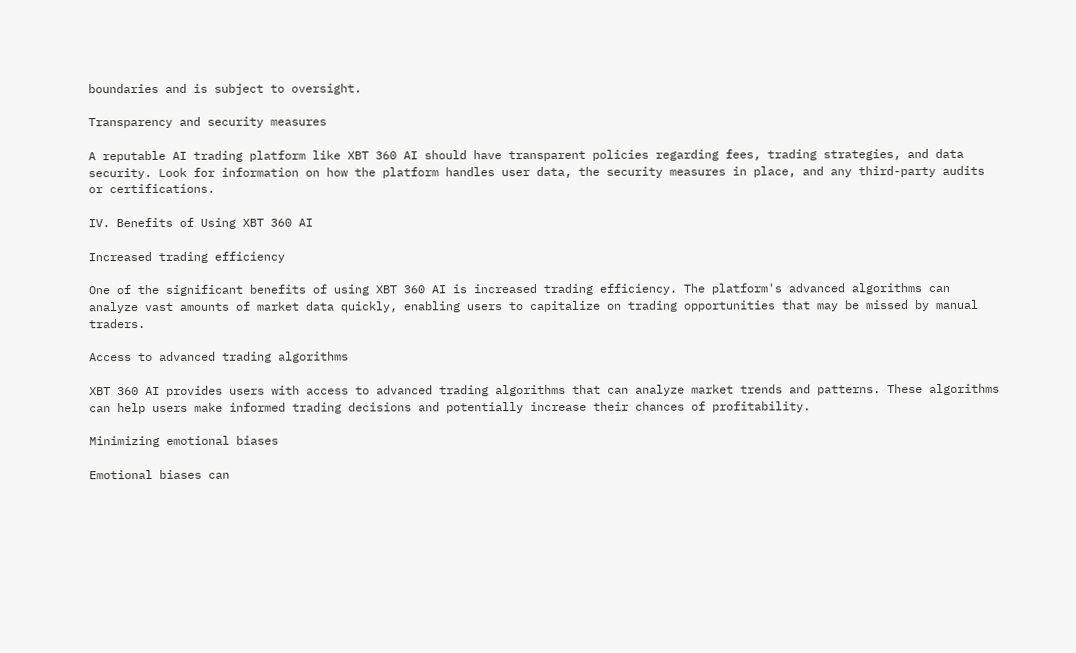boundaries and is subject to oversight.

Transparency and security measures

A reputable AI trading platform like XBT 360 AI should have transparent policies regarding fees, trading strategies, and data security. Look for information on how the platform handles user data, the security measures in place, and any third-party audits or certifications.

IV. Benefits of Using XBT 360 AI

Increased trading efficiency

One of the significant benefits of using XBT 360 AI is increased trading efficiency. The platform's advanced algorithms can analyze vast amounts of market data quickly, enabling users to capitalize on trading opportunities that may be missed by manual traders.

Access to advanced trading algorithms

XBT 360 AI provides users with access to advanced trading algorithms that can analyze market trends and patterns. These algorithms can help users make informed trading decisions and potentially increase their chances of profitability.

Minimizing emotional biases

Emotional biases can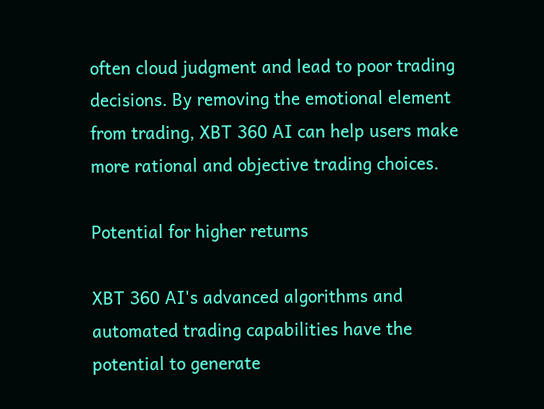often cloud judgment and lead to poor trading decisions. By removing the emotional element from trading, XBT 360 AI can help users make more rational and objective trading choices.

Potential for higher returns

XBT 360 AI's advanced algorithms and automated trading capabilities have the potential to generate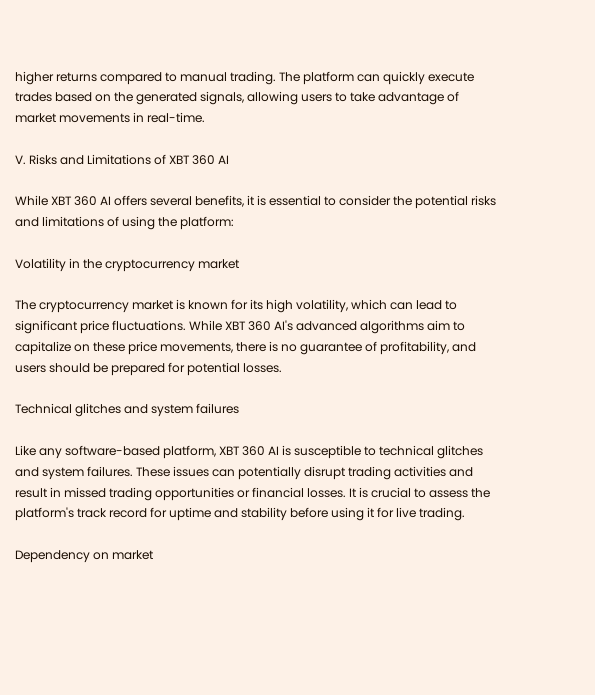higher returns compared to manual trading. The platform can quickly execute trades based on the generated signals, allowing users to take advantage of market movements in real-time.

V. Risks and Limitations of XBT 360 AI

While XBT 360 AI offers several benefits, it is essential to consider the potential risks and limitations of using the platform:

Volatility in the cryptocurrency market

The cryptocurrency market is known for its high volatility, which can lead to significant price fluctuations. While XBT 360 AI's advanced algorithms aim to capitalize on these price movements, there is no guarantee of profitability, and users should be prepared for potential losses.

Technical glitches and system failures

Like any software-based platform, XBT 360 AI is susceptible to technical glitches and system failures. These issues can potentially disrupt trading activities and result in missed trading opportunities or financial losses. It is crucial to assess the platform's track record for uptime and stability before using it for live trading.

Dependency on market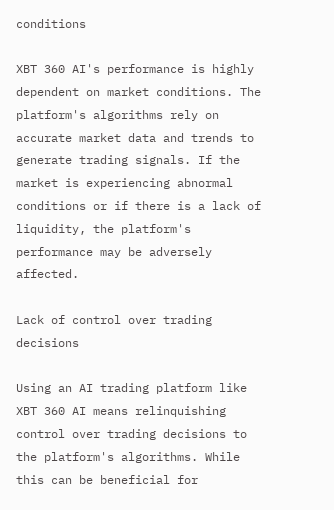conditions

XBT 360 AI's performance is highly dependent on market conditions. The platform's algorithms rely on accurate market data and trends to generate trading signals. If the market is experiencing abnormal conditions or if there is a lack of liquidity, the platform's performance may be adversely affected.

Lack of control over trading decisions

Using an AI trading platform like XBT 360 AI means relinquishing control over trading decisions to the platform's algorithms. While this can be beneficial for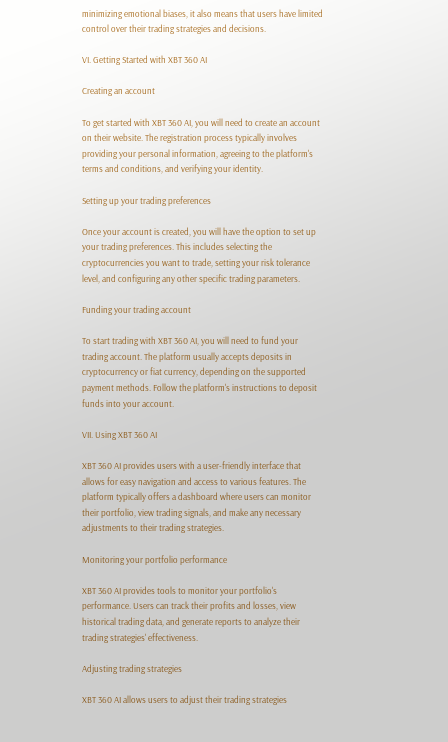minimizing emotional biases, it also means that users have limited control over their trading strategies and decisions.

VI. Getting Started with XBT 360 AI

Creating an account

To get started with XBT 360 AI, you will need to create an account on their website. The registration process typically involves providing your personal information, agreeing to the platform's terms and conditions, and verifying your identity.

Setting up your trading preferences

Once your account is created, you will have the option to set up your trading preferences. This includes selecting the cryptocurrencies you want to trade, setting your risk tolerance level, and configuring any other specific trading parameters.

Funding your trading account

To start trading with XBT 360 AI, you will need to fund your trading account. The platform usually accepts deposits in cryptocurrency or fiat currency, depending on the supported payment methods. Follow the platform's instructions to deposit funds into your account.

VII. Using XBT 360 AI

XBT 360 AI provides users with a user-friendly interface that allows for easy navigation and access to various features. The platform typically offers a dashboard where users can monitor their portfolio, view trading signals, and make any necessary adjustments to their trading strategies.

Monitoring your portfolio performance

XBT 360 AI provides tools to monitor your portfolio's performance. Users can track their profits and losses, view historical trading data, and generate reports to analyze their trading strategies' effectiveness.

Adjusting trading strategies

XBT 360 AI allows users to adjust their trading strategies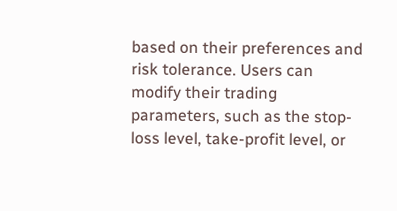based on their preferences and risk tolerance. Users can modify their trading parameters, such as the stop-loss level, take-profit level, or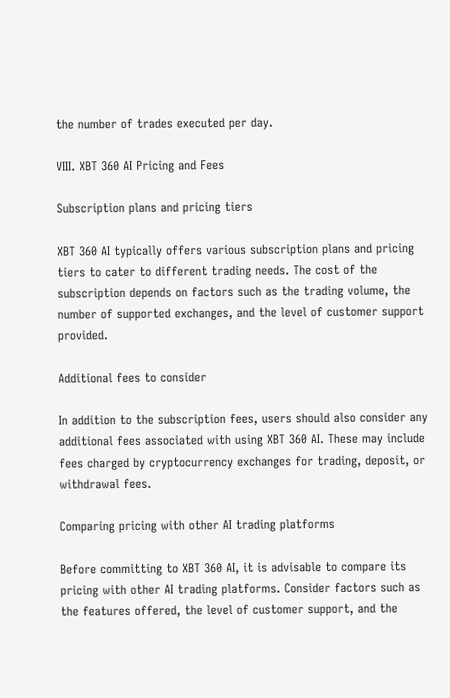the number of trades executed per day.

VIII. XBT 360 AI Pricing and Fees

Subscription plans and pricing tiers

XBT 360 AI typically offers various subscription plans and pricing tiers to cater to different trading needs. The cost of the subscription depends on factors such as the trading volume, the number of supported exchanges, and the level of customer support provided.

Additional fees to consider

In addition to the subscription fees, users should also consider any additional fees associated with using XBT 360 AI. These may include fees charged by cryptocurrency exchanges for trading, deposit, or withdrawal fees.

Comparing pricing with other AI trading platforms

Before committing to XBT 360 AI, it is advisable to compare its pricing with other AI trading platforms. Consider factors such as the features offered, the level of customer support, and the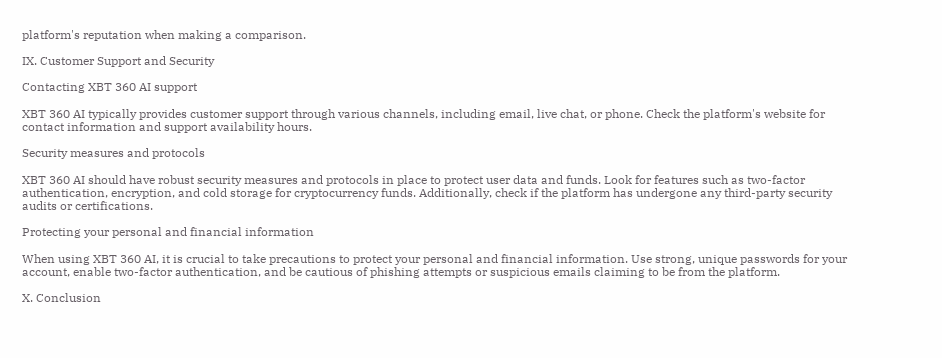platform's reputation when making a comparison.

IX. Customer Support and Security

Contacting XBT 360 AI support

XBT 360 AI typically provides customer support through various channels, including email, live chat, or phone. Check the platform's website for contact information and support availability hours.

Security measures and protocols

XBT 360 AI should have robust security measures and protocols in place to protect user data and funds. Look for features such as two-factor authentication, encryption, and cold storage for cryptocurrency funds. Additionally, check if the platform has undergone any third-party security audits or certifications.

Protecting your personal and financial information

When using XBT 360 AI, it is crucial to take precautions to protect your personal and financial information. Use strong, unique passwords for your account, enable two-factor authentication, and be cautious of phishing attempts or suspicious emails claiming to be from the platform.

X. Conclusion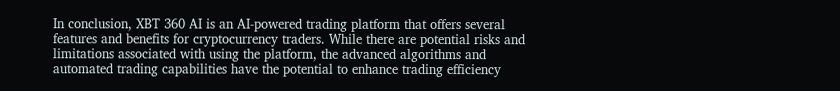In conclusion, XBT 360 AI is an AI-powered trading platform that offers several features and benefits for cryptocurrency traders. While there are potential risks and limitations associated with using the platform, the advanced algorithms and automated trading capabilities have the potential to enhance trading efficiency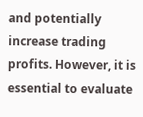and potentially increase trading profits. However, it is essential to evaluate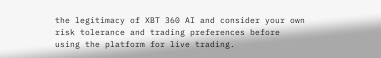the legitimacy of XBT 360 AI and consider your own risk tolerance and trading preferences before using the platform for live trading.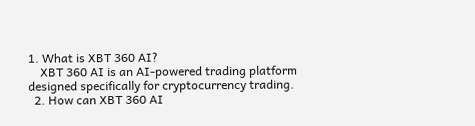1. What is XBT 360 AI?
    XBT 360 AI is an AI-powered trading platform designed specifically for cryptocurrency trading.
  2. How can XBT 360 AI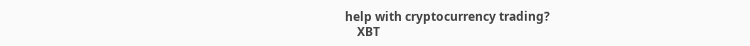help with cryptocurrency trading?
    XBT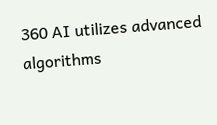360 AI utilizes advanced algorithms